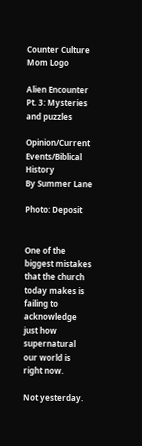Counter Culture Mom Logo

Alien Encounter Pt. 3: Mysteries and puzzles

Opinion/Current Events/Biblical History
By Summer Lane

Photo: Deposit


One of the biggest mistakes that the church today makes is failing to acknowledge just how supernatural our world is right now.

Not yesterday.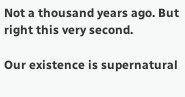Not a thousand years ago. But right this very second.

Our existence is supernatural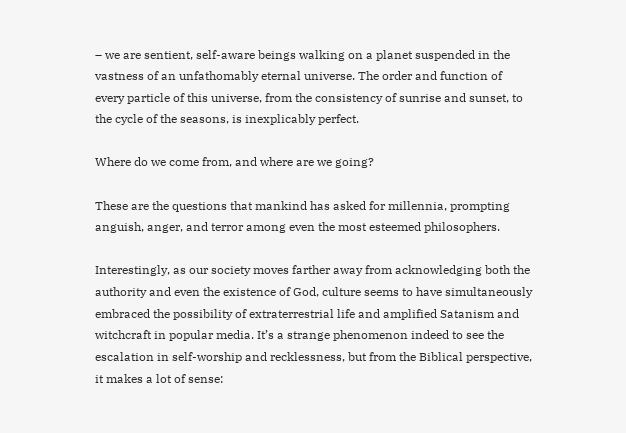– we are sentient, self-aware beings walking on a planet suspended in the vastness of an unfathomably eternal universe. The order and function of every particle of this universe, from the consistency of sunrise and sunset, to the cycle of the seasons, is inexplicably perfect.

Where do we come from, and where are we going?

These are the questions that mankind has asked for millennia, prompting anguish, anger, and terror among even the most esteemed philosophers.

Interestingly, as our society moves farther away from acknowledging both the authority and even the existence of God, culture seems to have simultaneously embraced the possibility of extraterrestrial life and amplified Satanism and witchcraft in popular media. It’s a strange phenomenon indeed to see the escalation in self-worship and recklessness, but from the Biblical perspective, it makes a lot of sense: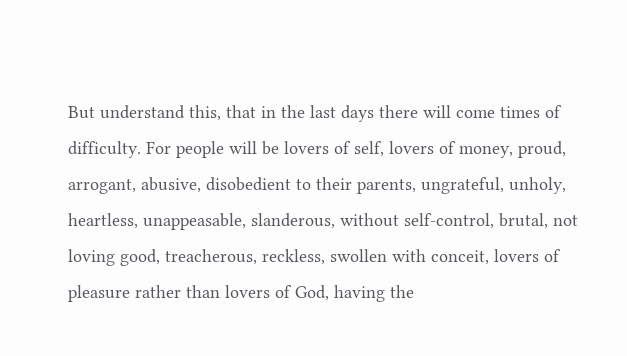But understand this, that in the last days there will come times of difficulty. For people will be lovers of self, lovers of money, proud, arrogant, abusive, disobedient to their parents, ungrateful, unholy, heartless, unappeasable, slanderous, without self-control, brutal, not loving good, treacherous, reckless, swollen with conceit, lovers of pleasure rather than lovers of God, having the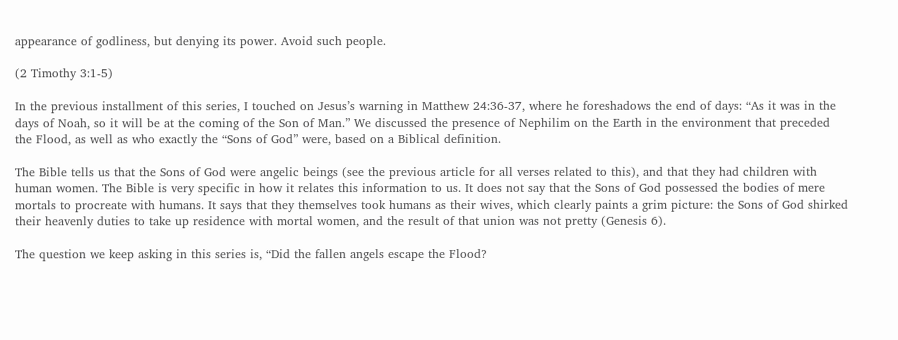appearance of godliness, but denying its power. Avoid such people.

(2 Timothy 3:1-5)

In the previous installment of this series, I touched on Jesus’s warning in Matthew 24:36-37, where he foreshadows the end of days: “As it was in the days of Noah, so it will be at the coming of the Son of Man.” We discussed the presence of Nephilim on the Earth in the environment that preceded the Flood, as well as who exactly the “Sons of God” were, based on a Biblical definition.

The Bible tells us that the Sons of God were angelic beings (see the previous article for all verses related to this), and that they had children with human women. The Bible is very specific in how it relates this information to us. It does not say that the Sons of God possessed the bodies of mere mortals to procreate with humans. It says that they themselves took humans as their wives, which clearly paints a grim picture: the Sons of God shirked their heavenly duties to take up residence with mortal women, and the result of that union was not pretty (Genesis 6).

The question we keep asking in this series is, “Did the fallen angels escape the Flood?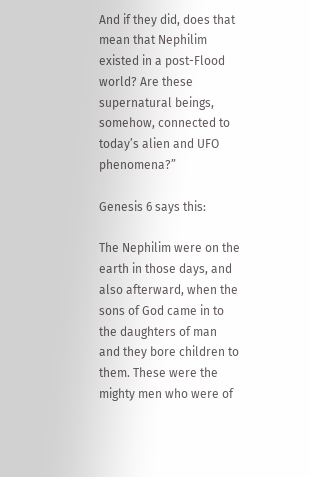And if they did, does that mean that Nephilim existed in a post-Flood world? Are these supernatural beings, somehow, connected to today’s alien and UFO phenomena?”

Genesis 6 says this:

The Nephilim were on the earth in those days, and also afterward, when the sons of God came in to the daughters of man and they bore children to them. These were the mighty men who were of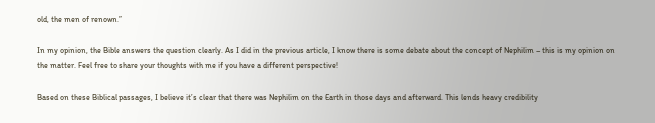old, the men of renown.”

In my opinion, the Bible answers the question clearly. As I did in the previous article, I know there is some debate about the concept of Nephilim – this is my opinion on the matter. Feel free to share your thoughts with me if you have a different perspective!

Based on these Biblical passages, I believe it’s clear that there was Nephilim on the Earth in those days and afterward. This lends heavy credibility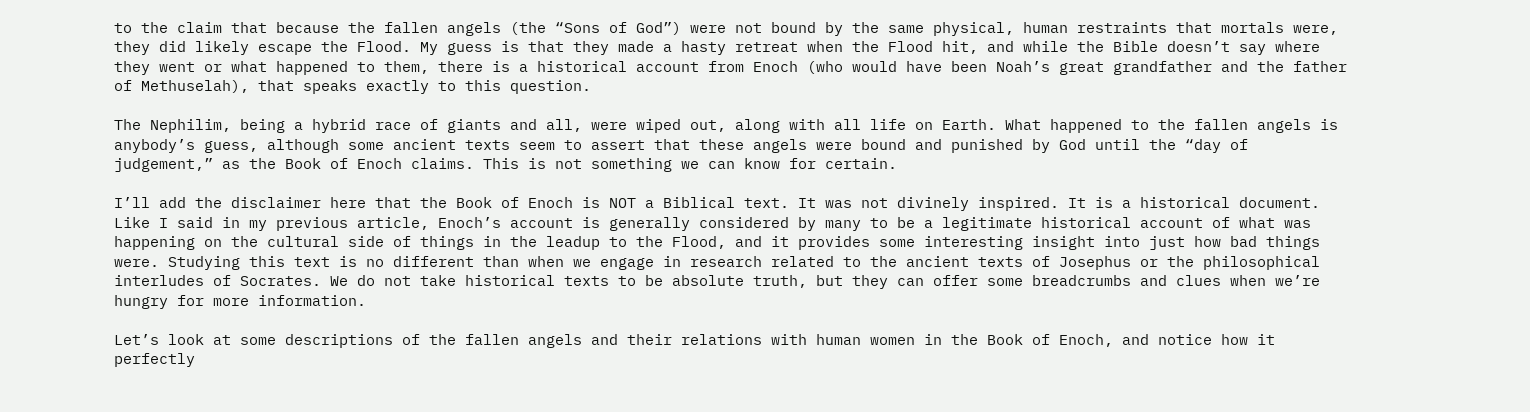to the claim that because the fallen angels (the “Sons of God”) were not bound by the same physical, human restraints that mortals were, they did likely escape the Flood. My guess is that they made a hasty retreat when the Flood hit, and while the Bible doesn’t say where they went or what happened to them, there is a historical account from Enoch (who would have been Noah’s great grandfather and the father of Methuselah), that speaks exactly to this question.

The Nephilim, being a hybrid race of giants and all, were wiped out, along with all life on Earth. What happened to the fallen angels is anybody’s guess, although some ancient texts seem to assert that these angels were bound and punished by God until the “day of judgement,” as the Book of Enoch claims. This is not something we can know for certain.

I’ll add the disclaimer here that the Book of Enoch is NOT a Biblical text. It was not divinely inspired. It is a historical document. Like I said in my previous article, Enoch’s account is generally considered by many to be a legitimate historical account of what was happening on the cultural side of things in the leadup to the Flood, and it provides some interesting insight into just how bad things were. Studying this text is no different than when we engage in research related to the ancient texts of Josephus or the philosophical interludes of Socrates. We do not take historical texts to be absolute truth, but they can offer some breadcrumbs and clues when we’re hungry for more information.

Let’s look at some descriptions of the fallen angels and their relations with human women in the Book of Enoch, and notice how it perfectly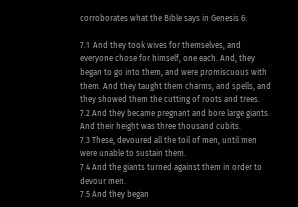corroborates what the Bible says in Genesis 6:

7.1  And they took wives for themselves, and everyone chose for himself, one each. And, they began to go into them, and were promiscuous with them. And they taught them charms, and spells, and they showed them the cutting of roots and trees.
7.2 And they became pregnant and bore large giants. And their height was three thousand cubits.
7.3 These, devoured all the toil of men, until men were unable to sustain them.
7.4 And the giants turned against them in order to devour men.
7.5 And they began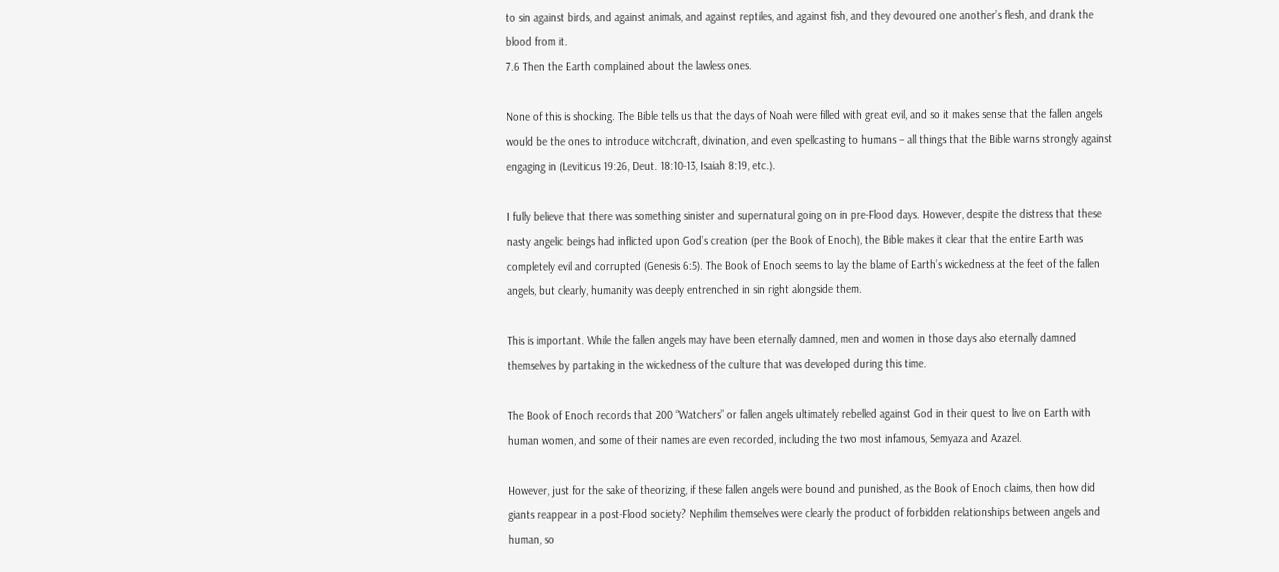to sin against birds, and against animals, and against reptiles, and against fish, and they devoured one another’s flesh, and drank the blood from it.
7.6 Then the Earth complained about the lawless ones.

None of this is shocking. The Bible tells us that the days of Noah were filled with great evil, and so it makes sense that the fallen angels would be the ones to introduce witchcraft, divination, and even spellcasting to humans – all things that the Bible warns strongly against engaging in (Leviticus 19:26, Deut. 18:10-13, Isaiah 8:19, etc.).

I fully believe that there was something sinister and supernatural going on in pre-Flood days. However, despite the distress that these nasty angelic beings had inflicted upon God’s creation (per the Book of Enoch), the Bible makes it clear that the entire Earth was completely evil and corrupted (Genesis 6:5). The Book of Enoch seems to lay the blame of Earth’s wickedness at the feet of the fallen angels, but clearly, humanity was deeply entrenched in sin right alongside them.

This is important. While the fallen angels may have been eternally damned, men and women in those days also eternally damned themselves by partaking in the wickedness of the culture that was developed during this time.

The Book of Enoch records that 200 “Watchers” or fallen angels ultimately rebelled against God in their quest to live on Earth with human women, and some of their names are even recorded, including the two most infamous, Semyaza and Azazel.

However, just for the sake of theorizing, if these fallen angels were bound and punished, as the Book of Enoch claims, then how did giants reappear in a post-Flood society? Nephilim themselves were clearly the product of forbidden relationships between angels and human, so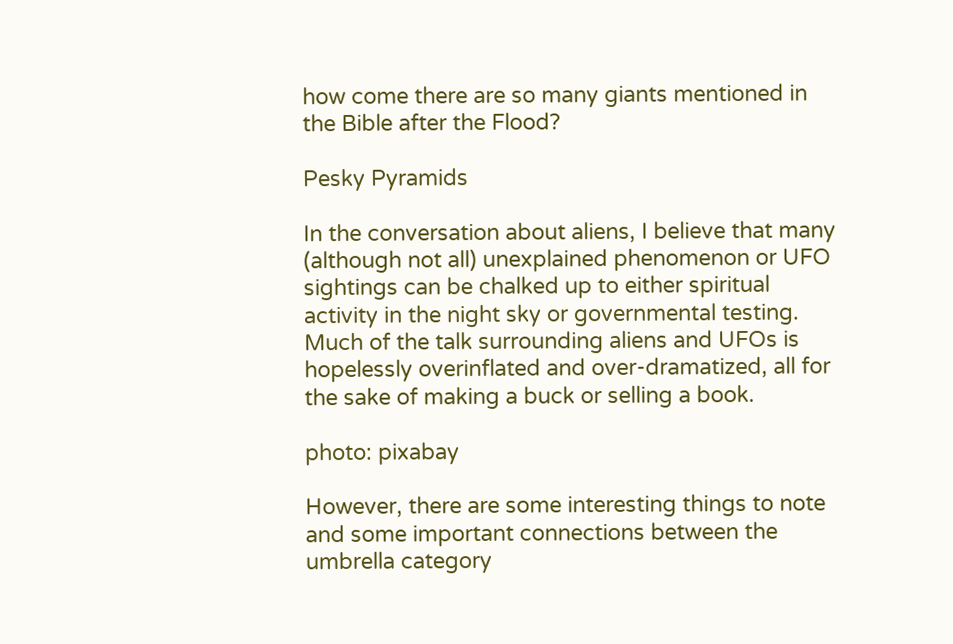how come there are so many giants mentioned in the Bible after the Flood?

Pesky Pyramids

In the conversation about aliens, I believe that many (although not all) unexplained phenomenon or UFO sightings can be chalked up to either spiritual activity in the night sky or governmental testing. Much of the talk surrounding aliens and UFOs is hopelessly overinflated and over-dramatized, all for the sake of making a buck or selling a book.

photo: pixabay

However, there are some interesting things to note and some important connections between the umbrella category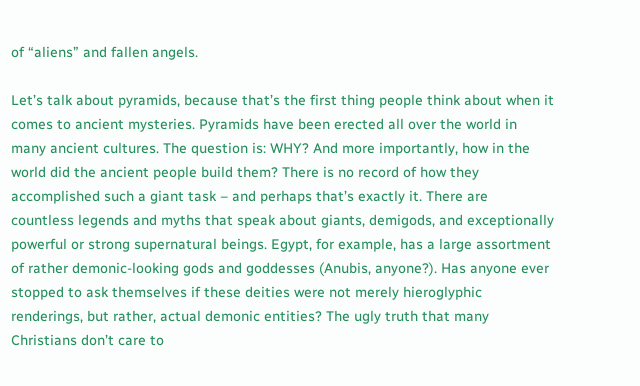of “aliens” and fallen angels.

Let’s talk about pyramids, because that’s the first thing people think about when it comes to ancient mysteries. Pyramids have been erected all over the world in many ancient cultures. The question is: WHY? And more importantly, how in the world did the ancient people build them? There is no record of how they accomplished such a giant task – and perhaps that’s exactly it. There are countless legends and myths that speak about giants, demigods, and exceptionally powerful or strong supernatural beings. Egypt, for example, has a large assortment of rather demonic-looking gods and goddesses (Anubis, anyone?). Has anyone ever stopped to ask themselves if these deities were not merely hieroglyphic renderings, but rather, actual demonic entities? The ugly truth that many Christians don’t care to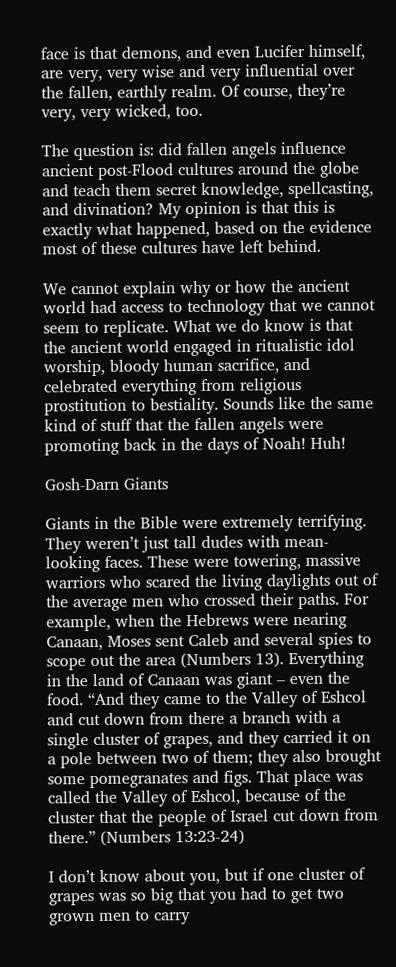face is that demons, and even Lucifer himself, are very, very wise and very influential over the fallen, earthly realm. Of course, they’re very, very wicked, too.

The question is: did fallen angels influence ancient post-Flood cultures around the globe and teach them secret knowledge, spellcasting, and divination? My opinion is that this is exactly what happened, based on the evidence most of these cultures have left behind.

We cannot explain why or how the ancient world had access to technology that we cannot seem to replicate. What we do know is that the ancient world engaged in ritualistic idol worship, bloody human sacrifice, and celebrated everything from religious prostitution to bestiality. Sounds like the same kind of stuff that the fallen angels were promoting back in the days of Noah! Huh!

Gosh-Darn Giants

Giants in the Bible were extremely terrifying. They weren’t just tall dudes with mean-looking faces. These were towering, massive warriors who scared the living daylights out of the average men who crossed their paths. For example, when the Hebrews were nearing Canaan, Moses sent Caleb and several spies to scope out the area (Numbers 13). Everything in the land of Canaan was giant – even the food. “And they came to the Valley of Eshcol and cut down from there a branch with a single cluster of grapes, and they carried it on a pole between two of them; they also brought some pomegranates and figs. That place was called the Valley of Eshcol, because of the cluster that the people of Israel cut down from there.” (Numbers 13:23-24)

I don’t know about you, but if one cluster of grapes was so big that you had to get two grown men to carry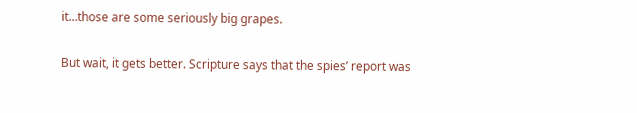it…those are some seriously big grapes.

But wait, it gets better. Scripture says that the spies’ report was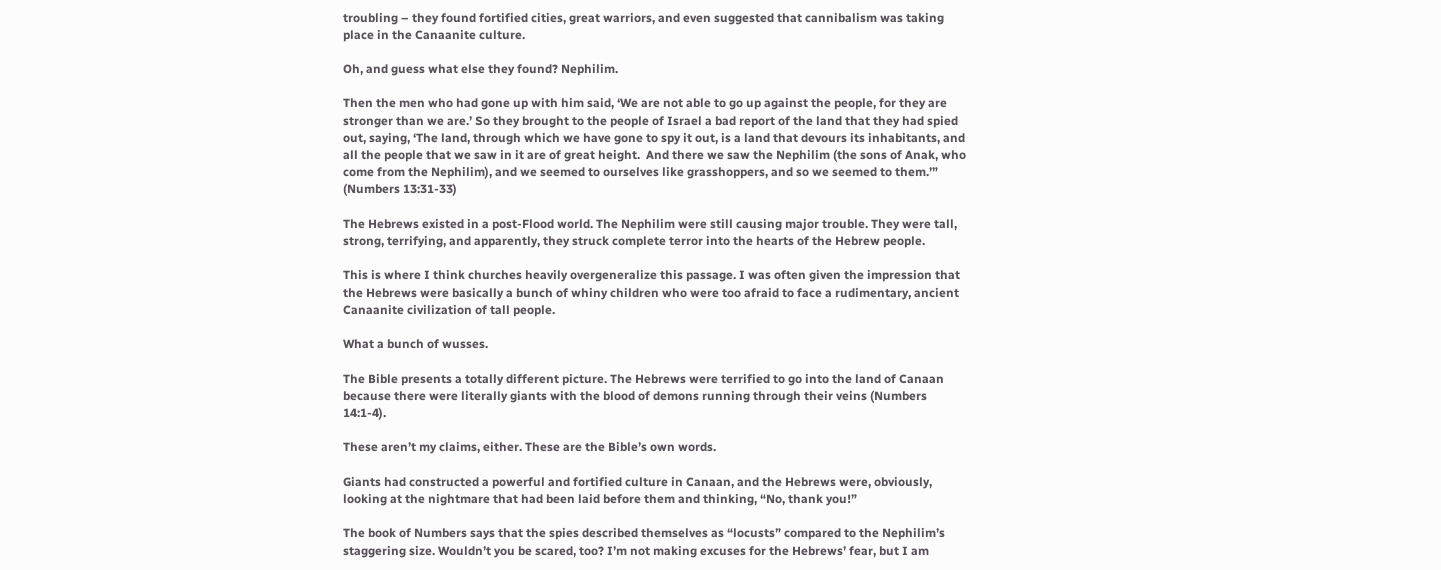troubling – they found fortified cities, great warriors, and even suggested that cannibalism was taking place in the Canaanite culture.

Oh, and guess what else they found? Nephilim.

Then the men who had gone up with him said, ‘We are not able to go up against the people, for they are stronger than we are.’ So they brought to the people of Israel a bad report of the land that they had spied out, saying, ‘The land, through which we have gone to spy it out, is a land that devours its inhabitants, and all the people that we saw in it are of great height.  And there we saw the Nephilim (the sons of Anak, who come from the Nephilim), and we seemed to ourselves like grasshoppers, and so we seemed to them.’” (Numbers 13:31-33)

The Hebrews existed in a post-Flood world. The Nephilim were still causing major trouble. They were tall, strong, terrifying, and apparently, they struck complete terror into the hearts of the Hebrew people.

This is where I think churches heavily overgeneralize this passage. I was often given the impression that the Hebrews were basically a bunch of whiny children who were too afraid to face a rudimentary, ancient Canaanite civilization of tall people.

What a bunch of wusses.

The Bible presents a totally different picture. The Hebrews were terrified to go into the land of Canaan because there were literally giants with the blood of demons running through their veins (Numbers 14:1-4).

These aren’t my claims, either. These are the Bible’s own words.

Giants had constructed a powerful and fortified culture in Canaan, and the Hebrews were, obviously, looking at the nightmare that had been laid before them and thinking, “No, thank you!”

The book of Numbers says that the spies described themselves as “locusts” compared to the Nephilim’s staggering size. Wouldn’t you be scared, too? I’m not making excuses for the Hebrews’ fear, but I am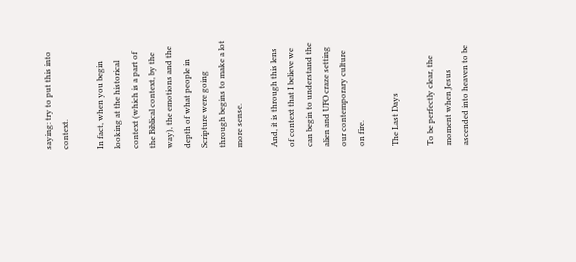saying: try to put this into context.

In fact, when you begin looking at the historical context (which is a part of the Biblical context, by the way), the emotions and the depth of what people in Scripture were going through begins to make a lot more sense.

And, it is through this lens of context that I believe we can begin to understand the alien and UFO craze setting our contemporary culture on fire.

The Last Days

To be perfectly clear, the moment when Jesus ascended into heaven to be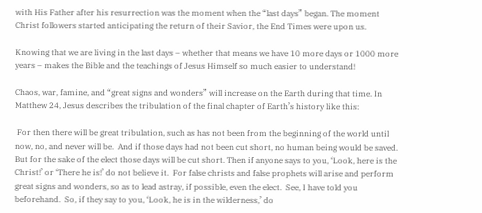with His Father after his resurrection was the moment when the “last days” began. The moment Christ followers started anticipating the return of their Savior, the End Times were upon us.

Knowing that we are living in the last days – whether that means we have 10 more days or 1000 more years – makes the Bible and the teachings of Jesus Himself so much easier to understand!

Chaos, war, famine, and “great signs and wonders” will increase on the Earth during that time. In Matthew 24, Jesus describes the tribulation of the final chapter of Earth’s history like this:

 For then there will be great tribulation, such as has not been from the beginning of the world until now, no, and never will be.  And if those days had not been cut short, no human being would be saved. But for the sake of the elect those days will be cut short. Then if anyone says to you, ‘Look, here is the Christ!’ or ‘There he is!’ do not believe it.  For false christs and false prophets will arise and perform great signs and wonders, so as to lead astray, if possible, even the elect.  See, I have told you beforehand.  So, if they say to you, ‘Look, he is in the wilderness,’ do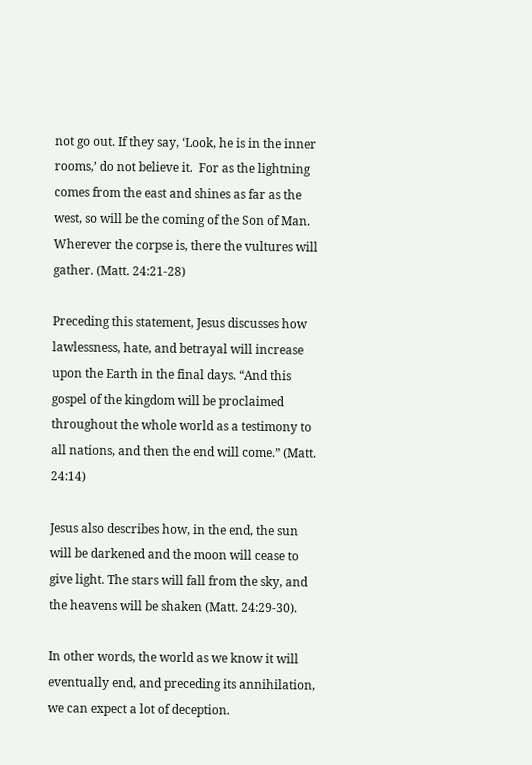not go out. If they say, ‘Look, he is in the inner rooms,’ do not believe it.  For as the lightning comes from the east and shines as far as the west, so will be the coming of the Son of Man.  Wherever the corpse is, there the vultures will gather. (Matt. 24:21-28)

Preceding this statement, Jesus discusses how lawlessness, hate, and betrayal will increase upon the Earth in the final days. “And this gospel of the kingdom will be proclaimed throughout the whole world as a testimony to all nations, and then the end will come.” (Matt. 24:14)

Jesus also describes how, in the end, the sun will be darkened and the moon will cease to give light. The stars will fall from the sky, and the heavens will be shaken (Matt. 24:29-30).

In other words, the world as we know it will eventually end, and preceding its annihilation, we can expect a lot of deception.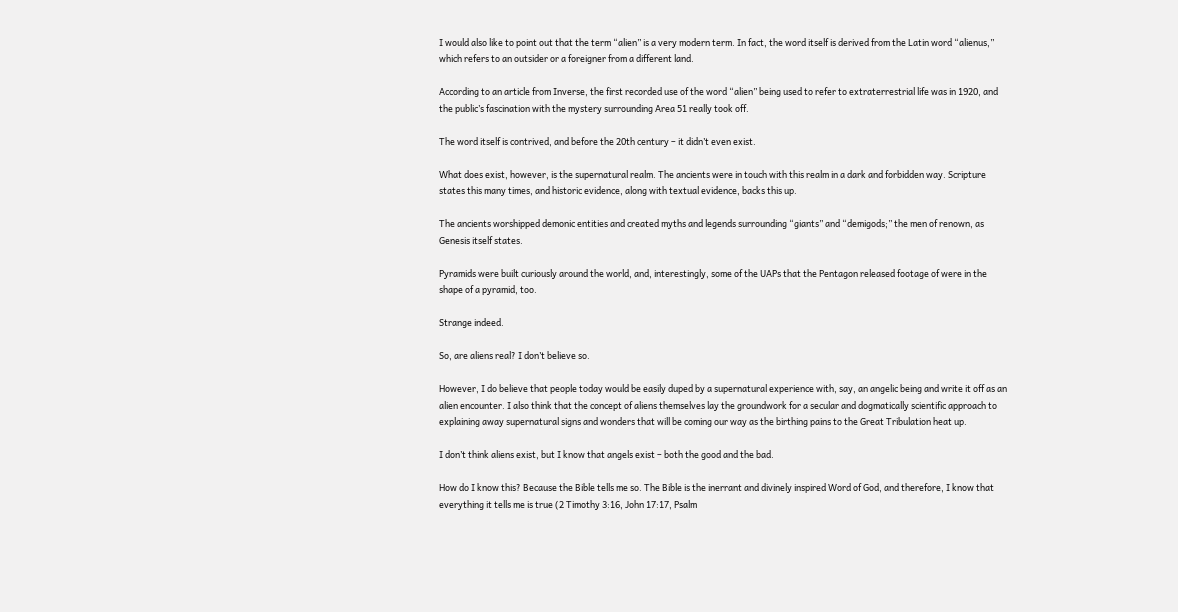I would also like to point out that the term “alien” is a very modern term. In fact, the word itself is derived from the Latin word “alienus,” which refers to an outsider or a foreigner from a different land.

According to an article from Inverse, the first recorded use of the word “alien” being used to refer to extraterrestrial life was in 1920, and the public’s fascination with the mystery surrounding Area 51 really took off.

The word itself is contrived, and before the 20th century – it didn’t even exist.

What does exist, however, is the supernatural realm. The ancients were in touch with this realm in a dark and forbidden way. Scripture states this many times, and historic evidence, along with textual evidence, backs this up.

The ancients worshipped demonic entities and created myths and legends surrounding “giants” and “demigods;” the men of renown, as Genesis itself states.

Pyramids were built curiously around the world, and, interestingly, some of the UAPs that the Pentagon released footage of were in the shape of a pyramid, too.

Strange indeed.

So, are aliens real? I don’t believe so.

However, I do believe that people today would be easily duped by a supernatural experience with, say, an angelic being and write it off as an alien encounter. I also think that the concept of aliens themselves lay the groundwork for a secular and dogmatically scientific approach to explaining away supernatural signs and wonders that will be coming our way as the birthing pains to the Great Tribulation heat up.

I don’t think aliens exist, but I know that angels exist – both the good and the bad.

How do I know this? Because the Bible tells me so. The Bible is the inerrant and divinely inspired Word of God, and therefore, I know that everything it tells me is true (2 Timothy 3:16, John 17:17, Psalm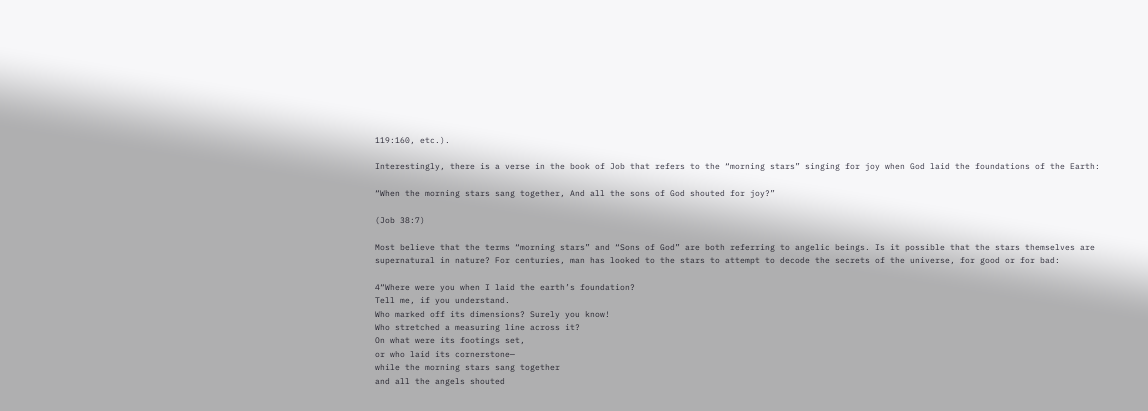119:160, etc.).

Interestingly, there is a verse in the book of Job that refers to the “morning stars” singing for joy when God laid the foundations of the Earth:

“When the morning stars sang together, And all the sons of God shouted for joy?”

(Job 38:7)

Most believe that the terms “morning stars” and “Sons of God” are both referring to angelic beings. Is it possible that the stars themselves are supernatural in nature? For centuries, man has looked to the stars to attempt to decode the secrets of the universe, for good or for bad:

4“Where were you when I laid the earth’s foundation?
Tell me, if you understand.
Who marked off its dimensions? Surely you know!
Who stretched a measuring line across it?
On what were its footings set,
or who laid its cornerstone—
while the morning stars sang together
and all the angels shouted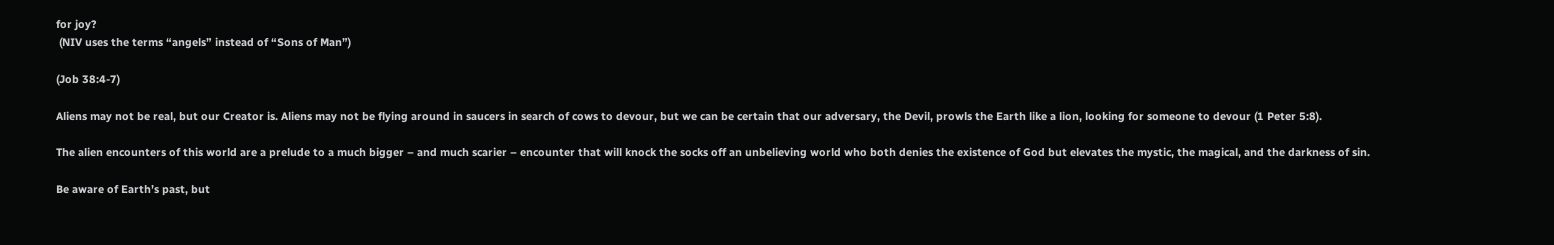for joy?
 (NIV uses the terms “angels” instead of “Sons of Man”)

(Job 38:4-7)

Aliens may not be real, but our Creator is. Aliens may not be flying around in saucers in search of cows to devour, but we can be certain that our adversary, the Devil, prowls the Earth like a lion, looking for someone to devour (1 Peter 5:8).

The alien encounters of this world are a prelude to a much bigger – and much scarier – encounter that will knock the socks off an unbelieving world who both denies the existence of God but elevates the mystic, the magical, and the darkness of sin.

Be aware of Earth’s past, but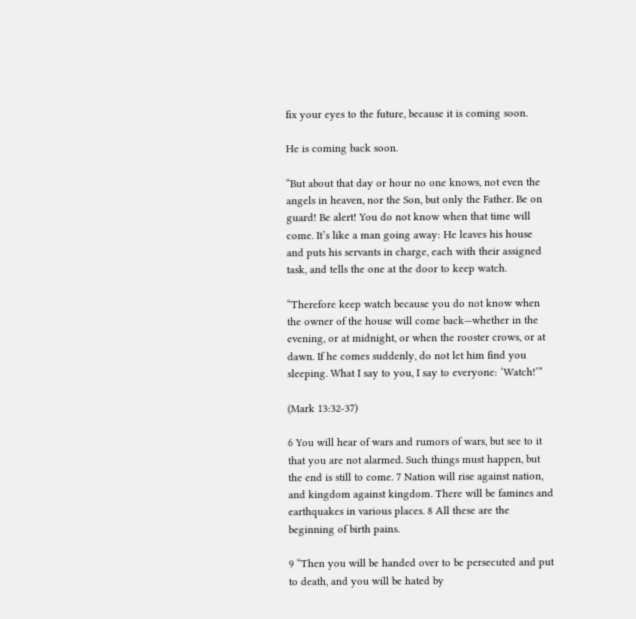fix your eyes to the future, because it is coming soon.

He is coming back soon.

“But about that day or hour no one knows, not even the angels in heaven, nor the Son, but only the Father. Be on guard! Be alert! You do not know when that time will come. It’s like a man going away: He leaves his house and puts his servants in charge, each with their assigned task, and tells the one at the door to keep watch.

“Therefore keep watch because you do not know when the owner of the house will come back—whether in the evening, or at midnight, or when the rooster crows, or at dawn. If he comes suddenly, do not let him find you sleeping. What I say to you, I say to everyone: ‘Watch!’”

(Mark 13:32-37)

6 You will hear of wars and rumors of wars, but see to it that you are not alarmed. Such things must happen, but the end is still to come. 7 Nation will rise against nation, and kingdom against kingdom. There will be famines and earthquakes in various places. 8 All these are the beginning of birth pains.

9 “Then you will be handed over to be persecuted and put to death, and you will be hated by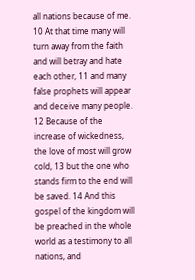all nations because of me. 10 At that time many will turn away from the faith and will betray and hate each other, 11 and many false prophets will appear and deceive many people. 12 Because of the increase of wickedness, the love of most will grow cold, 13 but the one who stands firm to the end will be saved. 14 And this gospel of the kingdom will be preached in the whole world as a testimony to all nations, and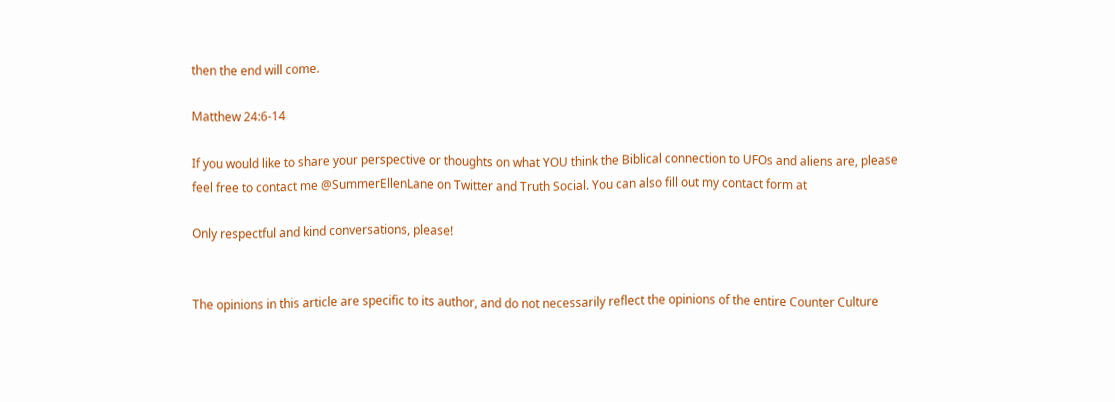then the end will come.

Matthew 24:6-14

If you would like to share your perspective or thoughts on what YOU think the Biblical connection to UFOs and aliens are, please feel free to contact me @SummerEllenLane on Twitter and Truth Social. You can also fill out my contact form at

Only respectful and kind conversations, please!


The opinions in this article are specific to its author, and do not necessarily reflect the opinions of the entire Counter Culture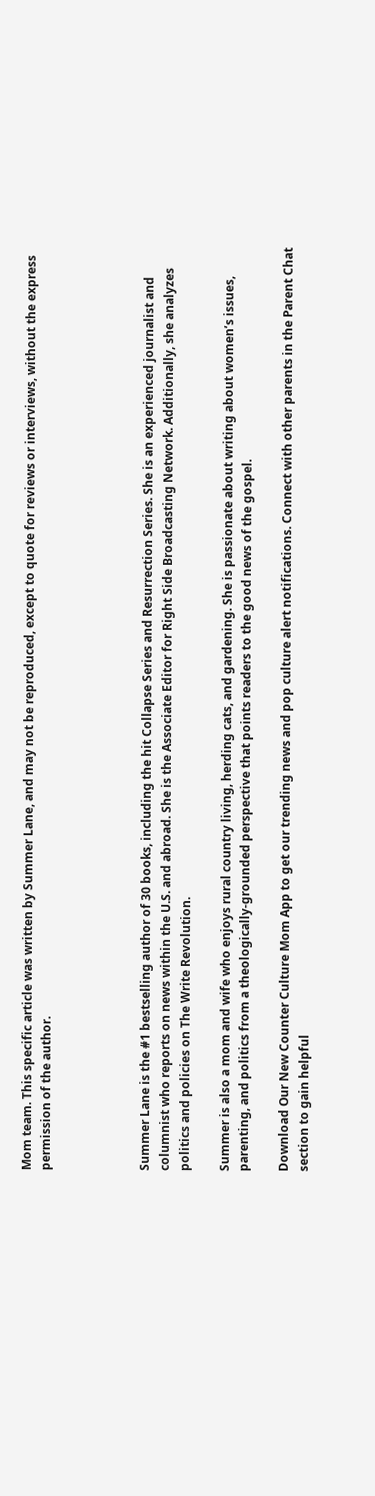Mom team. This specific article was written by Summer Lane, and may not be reproduced, except to quote for reviews or interviews, without the express permission of the author.




Summer Lane is the #1 bestselling author of 30 books, including the hit Collapse Series and Resurrection Series. She is an experienced journalist and columnist who reports on news within the U.S. and abroad. She is the Associate Editor for Right Side Broadcasting Network. Additionally, she analyzes politics and policies on The Write Revolution.

Summer is also a mom and wife who enjoys rural country living, herding cats, and gardening. She is passionate about writing about women’s issues, parenting, and politics from a theologically-grounded perspective that points readers to the good news of the gospel.

Download Our New Counter Culture Mom App to get our trending news and pop culture alert notifications. Connect with other parents in the Parent Chat section to gain helpful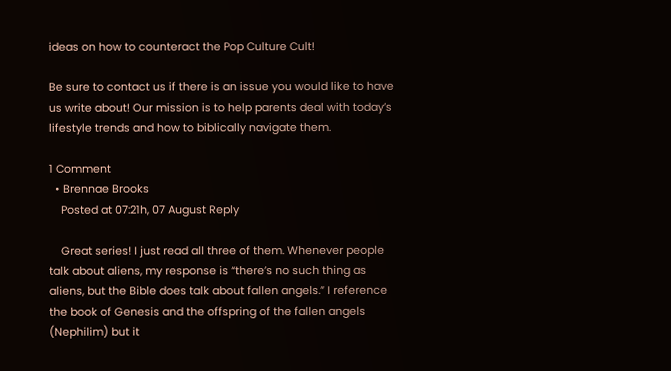ideas on how to counteract the Pop Culture Cult!

Be sure to contact us if there is an issue you would like to have us write about! Our mission is to help parents deal with today’s lifestyle trends and how to biblically navigate them.

1 Comment
  • Brennae Brooks
    Posted at 07:21h, 07 August Reply

    Great series! I just read all three of them. Whenever people talk about aliens, my response is “there’s no such thing as aliens, but the Bible does talk about fallen angels.” I reference the book of Genesis and the offspring of the fallen angels (Nephilim) but it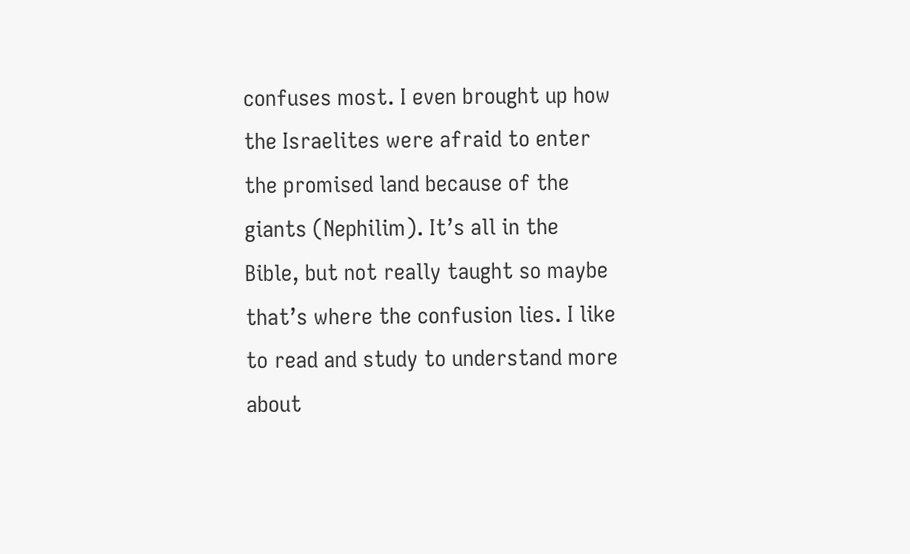confuses most. I even brought up how the Israelites were afraid to enter the promised land because of the giants (Nephilim). It’s all in the Bible, but not really taught so maybe that’s where the confusion lies. I like to read and study to understand more about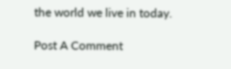the world we live in today.

Post A Comment